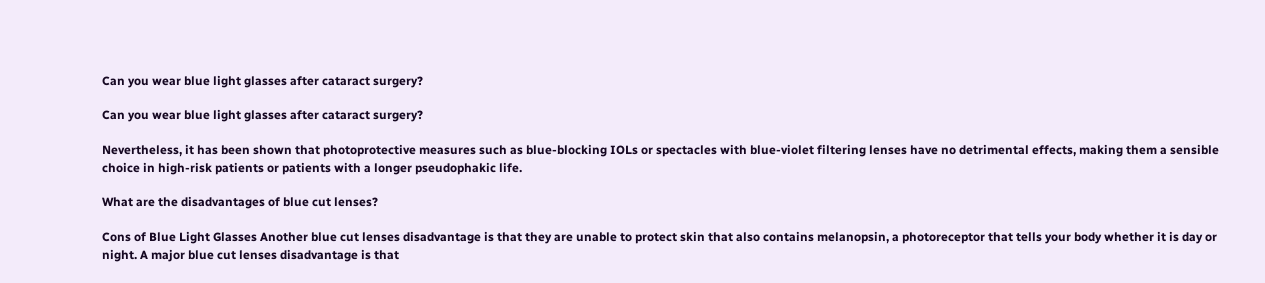Can you wear blue light glasses after cataract surgery?

Can you wear blue light glasses after cataract surgery?

Nevertheless, it has been shown that photoprotective measures such as blue-blocking IOLs or spectacles with blue-violet filtering lenses have no detrimental effects, making them a sensible choice in high-risk patients or patients with a longer pseudophakic life.

What are the disadvantages of blue cut lenses?

Cons of Blue Light Glasses Another blue cut lenses disadvantage is that they are unable to protect skin that also contains melanopsin, a photoreceptor that tells your body whether it is day or night. A major blue cut lenses disadvantage is that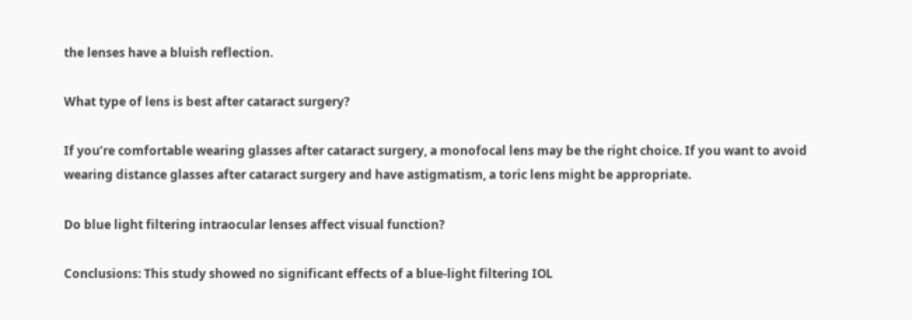the lenses have a bluish reflection.

What type of lens is best after cataract surgery?

If you’re comfortable wearing glasses after cataract surgery, a monofocal lens may be the right choice. If you want to avoid wearing distance glasses after cataract surgery and have astigmatism, a toric lens might be appropriate.

Do blue light filtering intraocular lenses affect visual function?

Conclusions: This study showed no significant effects of a blue-light filtering IOL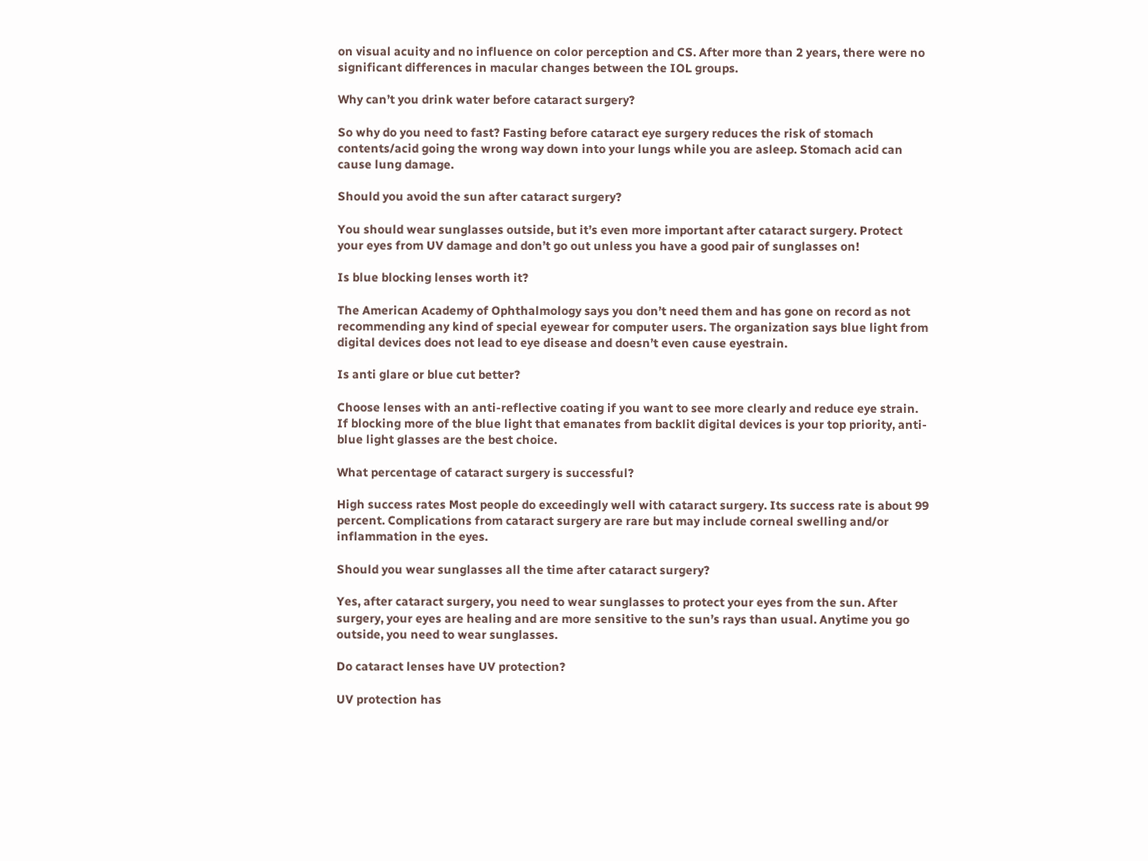on visual acuity and no influence on color perception and CS. After more than 2 years, there were no significant differences in macular changes between the IOL groups.

Why can’t you drink water before cataract surgery?

So why do you need to fast? Fasting before cataract eye surgery reduces the risk of stomach contents/acid going the wrong way down into your lungs while you are asleep. Stomach acid can cause lung damage.

Should you avoid the sun after cataract surgery?

You should wear sunglasses outside, but it’s even more important after cataract surgery. Protect your eyes from UV damage and don’t go out unless you have a good pair of sunglasses on!

Is blue blocking lenses worth it?

The American Academy of Ophthalmology says you don’t need them and has gone on record as not recommending any kind of special eyewear for computer users. The organization says blue light from digital devices does not lead to eye disease and doesn’t even cause eyestrain.

Is anti glare or blue cut better?

Choose lenses with an anti-reflective coating if you want to see more clearly and reduce eye strain. If blocking more of the blue light that emanates from backlit digital devices is your top priority, anti-blue light glasses are the best choice.

What percentage of cataract surgery is successful?

High success rates Most people do exceedingly well with cataract surgery. Its success rate is about 99 percent. Complications from cataract surgery are rare but may include corneal swelling and/or inflammation in the eyes.

Should you wear sunglasses all the time after cataract surgery?

Yes, after cataract surgery, you need to wear sunglasses to protect your eyes from the sun. After surgery, your eyes are healing and are more sensitive to the sun’s rays than usual. Anytime you go outside, you need to wear sunglasses.

Do cataract lenses have UV protection?

UV protection has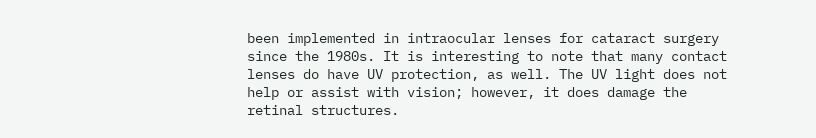been implemented in intraocular lenses for cataract surgery since the 1980s. It is interesting to note that many contact lenses do have UV protection, as well. The UV light does not help or assist with vision; however, it does damage the retinal structures.